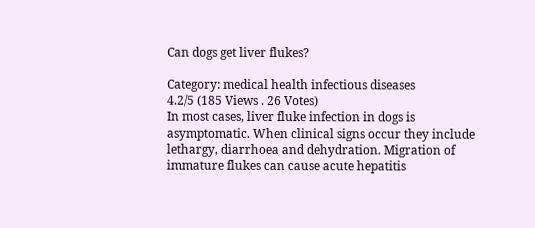Can dogs get liver flukes?

Category: medical health infectious diseases
4.2/5 (185 Views . 26 Votes)
In most cases, liver fluke infection in dogs is asymptomatic. When clinical signs occur they include lethargy, diarrhoea and dehydration. Migration of immature flukes can cause acute hepatitis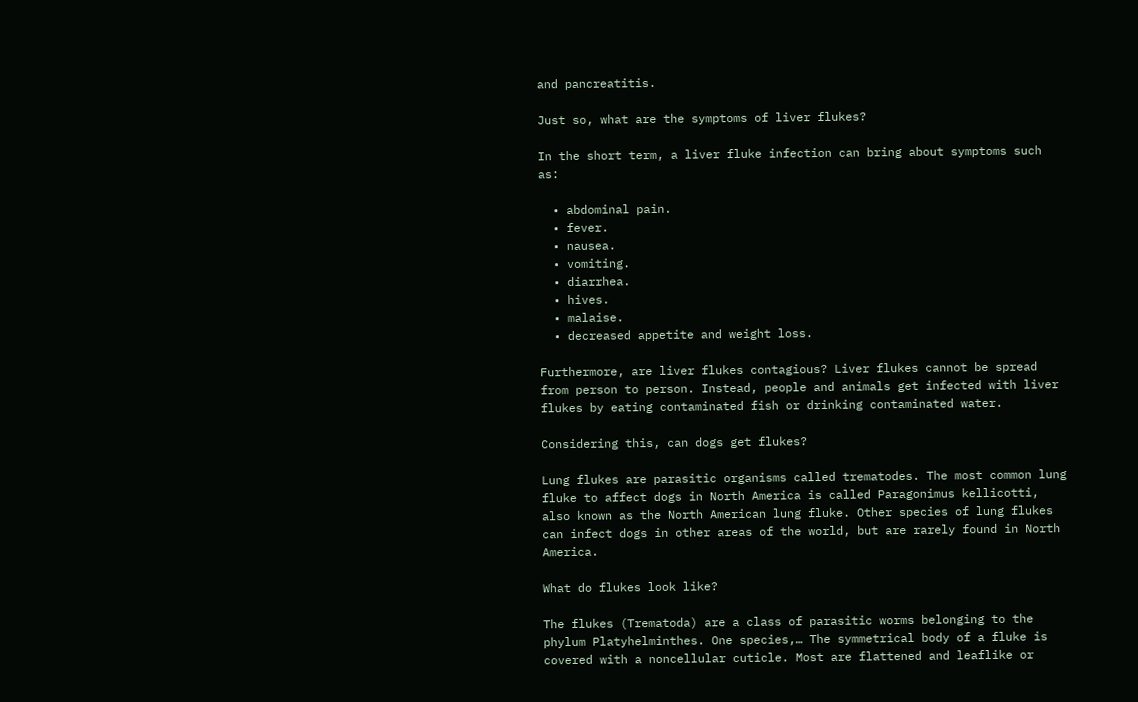and pancreatitis.

Just so, what are the symptoms of liver flukes?

In the short term, a liver fluke infection can bring about symptoms such as:

  • abdominal pain.
  • fever.
  • nausea.
  • vomiting.
  • diarrhea.
  • hives.
  • malaise.
  • decreased appetite and weight loss.

Furthermore, are liver flukes contagious? Liver flukes cannot be spread from person to person. Instead, people and animals get infected with liver flukes by eating contaminated fish or drinking contaminated water.

Considering this, can dogs get flukes?

Lung flukes are parasitic organisms called trematodes. The most common lung fluke to affect dogs in North America is called Paragonimus kellicotti, also known as the North American lung fluke. Other species of lung flukes can infect dogs in other areas of the world, but are rarely found in North America.

What do flukes look like?

The flukes (Trematoda) are a class of parasitic worms belonging to the phylum Platyhelminthes. One species,… The symmetrical body of a fluke is covered with a noncellular cuticle. Most are flattened and leaflike or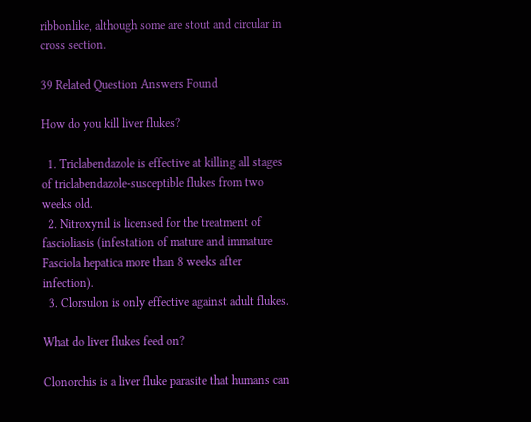ribbonlike, although some are stout and circular in cross section.

39 Related Question Answers Found

How do you kill liver flukes?

  1. Triclabendazole is effective at killing all stages of triclabendazole-susceptible flukes from two weeks old.
  2. Nitroxynil is licensed for the treatment of fascioliasis (infestation of mature and immature Fasciola hepatica more than 8 weeks after infection).
  3. Clorsulon is only effective against adult flukes.

What do liver flukes feed on?

Clonorchis is a liver fluke parasite that humans can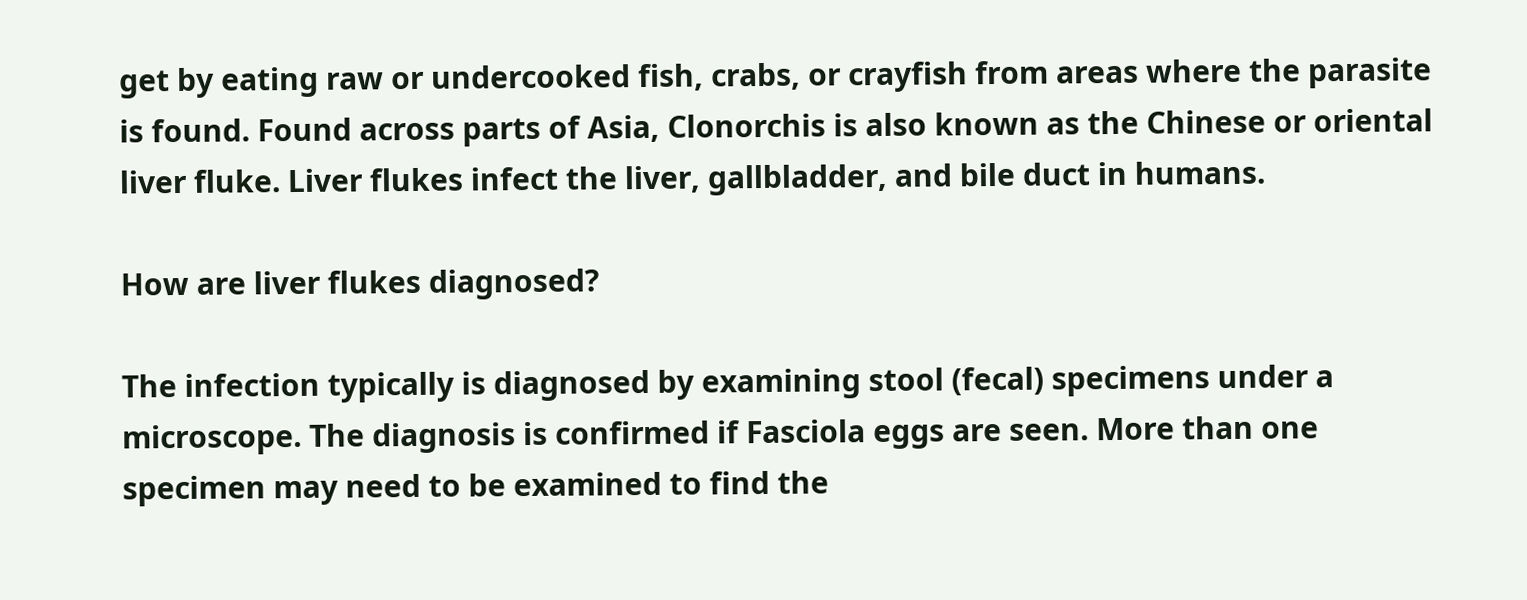get by eating raw or undercooked fish, crabs, or crayfish from areas where the parasite is found. Found across parts of Asia, Clonorchis is also known as the Chinese or oriental liver fluke. Liver flukes infect the liver, gallbladder, and bile duct in humans.

How are liver flukes diagnosed?

The infection typically is diagnosed by examining stool (fecal) specimens under a microscope. The diagnosis is confirmed if Fasciola eggs are seen. More than one specimen may need to be examined to find the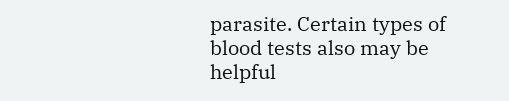parasite. Certain types of blood tests also may be helpful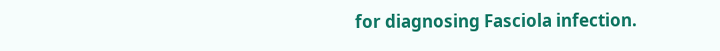for diagnosing Fasciola infection.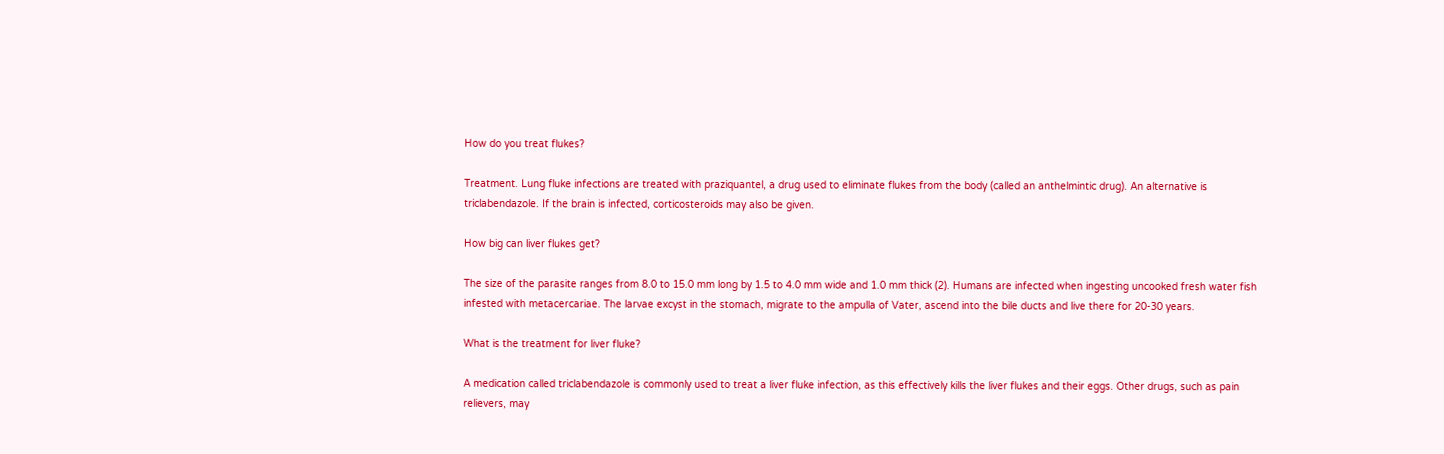How do you treat flukes?

Treatment. Lung fluke infections are treated with praziquantel, a drug used to eliminate flukes from the body (called an anthelmintic drug). An alternative is triclabendazole. If the brain is infected, corticosteroids may also be given.

How big can liver flukes get?

The size of the parasite ranges from 8.0 to 15.0 mm long by 1.5 to 4.0 mm wide and 1.0 mm thick (2). Humans are infected when ingesting uncooked fresh water fish infested with metacercariae. The larvae excyst in the stomach, migrate to the ampulla of Vater, ascend into the bile ducts and live there for 20-30 years.

What is the treatment for liver fluke?

A medication called triclabendazole is commonly used to treat a liver fluke infection, as this effectively kills the liver flukes and their eggs. Other drugs, such as pain relievers, may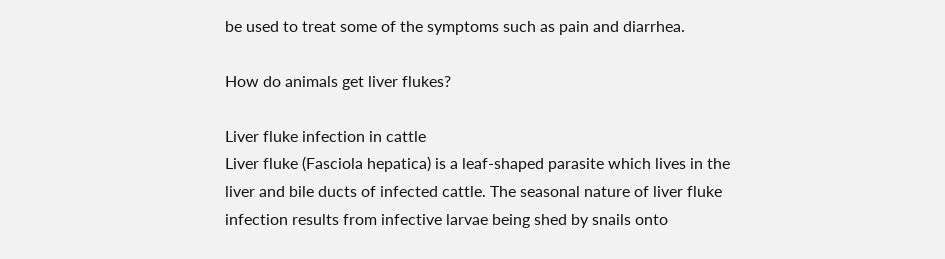be used to treat some of the symptoms such as pain and diarrhea.

How do animals get liver flukes?

Liver fluke infection in cattle
Liver fluke (Fasciola hepatica) is a leaf-shaped parasite which lives in the liver and bile ducts of infected cattle. The seasonal nature of liver fluke infection results from infective larvae being shed by snails onto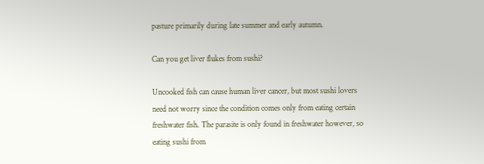pasture primarily during late summer and early autumn.

Can you get liver flukes from sushi?

Uncooked fish can cause human liver cancer, but most sushi lovers need not worry since the condition comes only from eating certain freshwater fish. The parasite is only found in freshwater however, so eating sushi from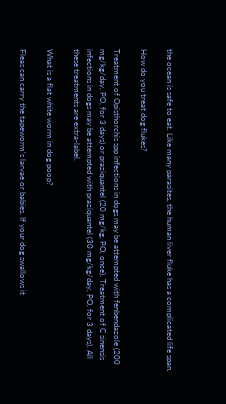the ocean is safe to eat. Like many parasites, the human liver fluke has a complicated life span.

How do you treat dog flukes?

Treatment of Opisthorchis spp infections in dogs may be attempted with fenbendazole (200 mg/kg/day, PO, for 3 days) or praziquantel (20 mg/kg, PO, once). Treatment of C sinensis infections in dogs may be attempted with praziquantel (30 mg/kg/day, PO, for 3 days). All these treatments are extra-label.

What is a flat white worm in dog poop?

Fleas can carry the tapeworm's larvae or babies. If your dog swallows it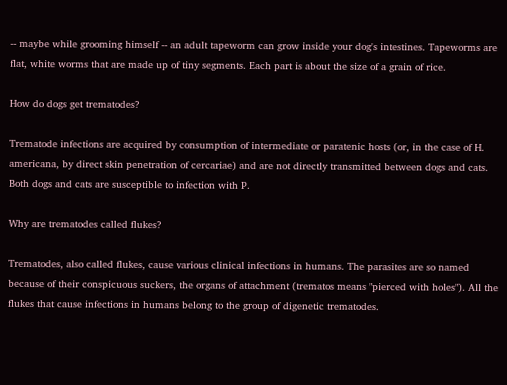-- maybe while grooming himself -- an adult tapeworm can grow inside your dog's intestines. Tapeworms are flat, white worms that are made up of tiny segments. Each part is about the size of a grain of rice.

How do dogs get trematodes?

Trematode infections are acquired by consumption of intermediate or paratenic hosts (or, in the case of H. americana, by direct skin penetration of cercariae) and are not directly transmitted between dogs and cats. Both dogs and cats are susceptible to infection with P.

Why are trematodes called flukes?

Trematodes, also called flukes, cause various clinical infections in humans. The parasites are so named because of their conspicuous suckers, the organs of attachment (trematos means "pierced with holes"). All the flukes that cause infections in humans belong to the group of digenetic trematodes.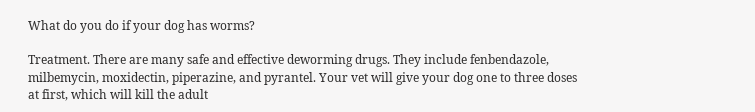What do you do if your dog has worms?

Treatment. There are many safe and effective deworming drugs. They include fenbendazole, milbemycin, moxidectin, piperazine, and pyrantel. Your vet will give your dog one to three doses at first, which will kill the adult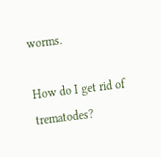worms.

How do I get rid of trematodes?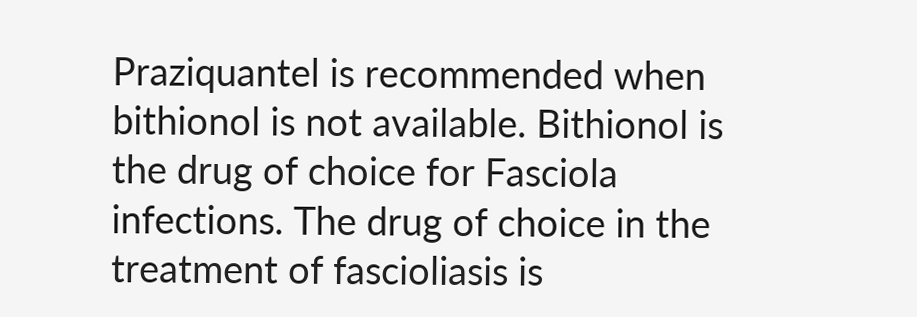Praziquantel is recommended when bithionol is not available. Bithionol is the drug of choice for Fasciola infections. The drug of choice in the treatment of fascioliasis is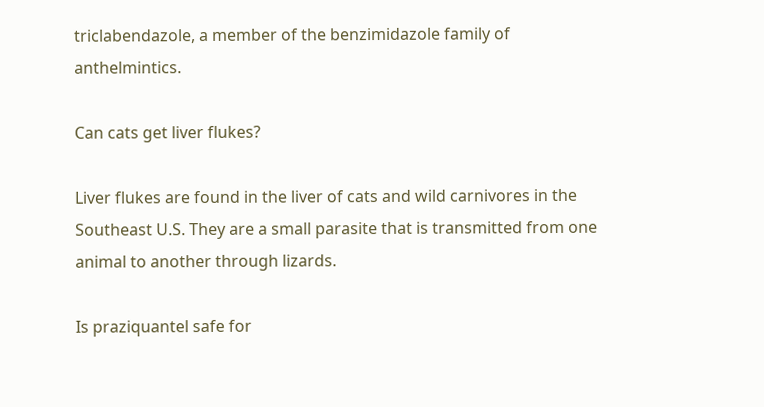triclabendazole, a member of the benzimidazole family of anthelmintics.

Can cats get liver flukes?

Liver flukes are found in the liver of cats and wild carnivores in the Southeast U.S. They are a small parasite that is transmitted from one animal to another through lizards.

Is praziquantel safe for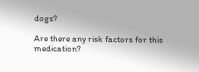dogs?

Are there any risk factors for this medication?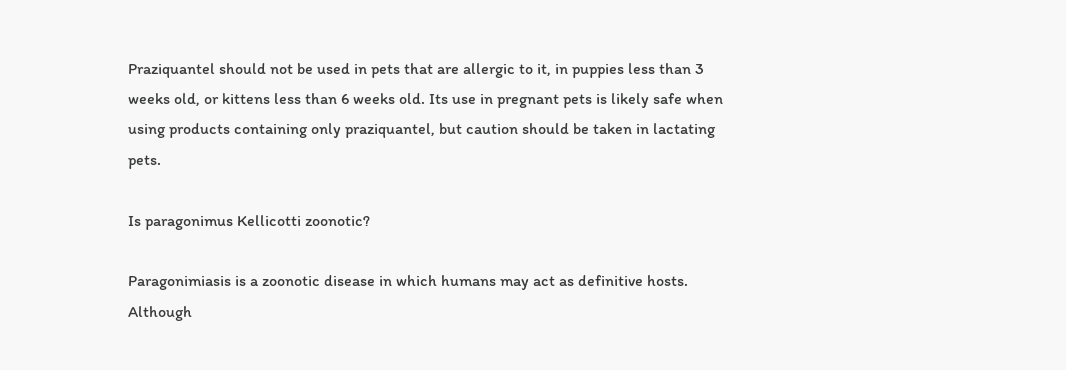Praziquantel should not be used in pets that are allergic to it, in puppies less than 3 weeks old, or kittens less than 6 weeks old. Its use in pregnant pets is likely safe when using products containing only praziquantel, but caution should be taken in lactating pets.

Is paragonimus Kellicotti zoonotic?

Paragonimiasis is a zoonotic disease in which humans may act as definitive hosts. Although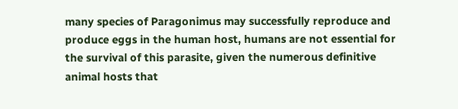many species of Paragonimus may successfully reproduce and produce eggs in the human host, humans are not essential for the survival of this parasite, given the numerous definitive animal hosts that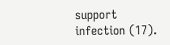support infection (17).